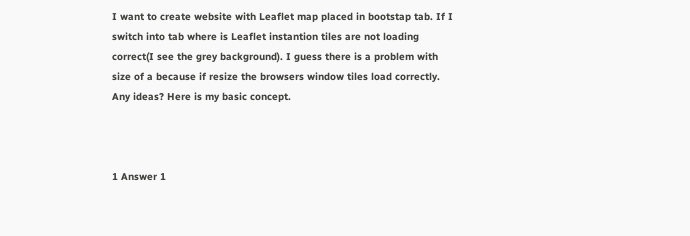I want to create website with Leaflet map placed in bootstap tab. If I switch into tab where is Leaflet instantion tiles are not loading correct(I see the grey background). I guess there is a problem with size of a because if resize the browsers window tiles load correctly. Any ideas? Here is my basic concept.



1 Answer 1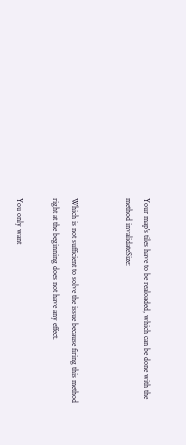Your map's tiles have to be realoaded, which can be done with the method invalidateSize:


Which is not sufficient to solve the issue because firing this method right at the beginning does not have any effect.

You only want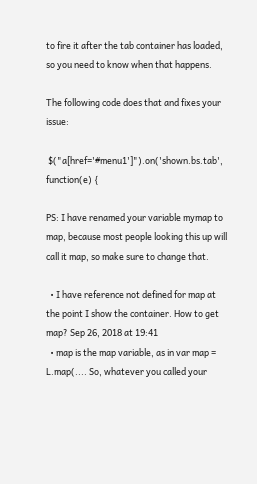to fire it after the tab container has loaded, so you need to know when that happens.

The following code does that and fixes your issue:

 $("a[href='#menu1']").on('shown.bs.tab', function(e) {

PS: I have renamed your variable mymap to map, because most people looking this up will call it map, so make sure to change that.

  • I have reference not defined for map at the point I show the container. How to get map? Sep 26, 2018 at 19:41
  • map is the map variable, as in var map = L.map(.... So, whatever you called your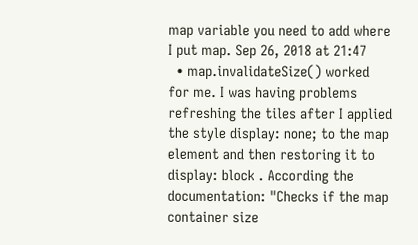map variable you need to add where I put map. Sep 26, 2018 at 21:47
  • map.invalidateSize() worked for me. I was having problems refreshing the tiles after I applied the style display: none; to the map element and then restoring it to display: block . According the documentation: "Checks if the map container size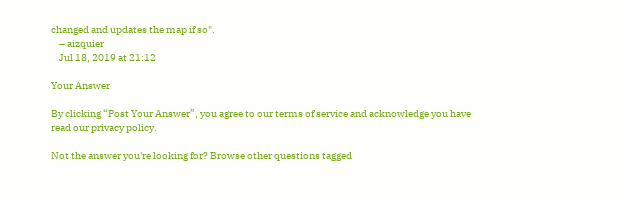changed and updates the map if so".
    – aizquier
    Jul 18, 2019 at 21:12

Your Answer

By clicking “Post Your Answer”, you agree to our terms of service and acknowledge you have read our privacy policy.

Not the answer you're looking for? Browse other questions tagged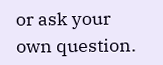or ask your own question.